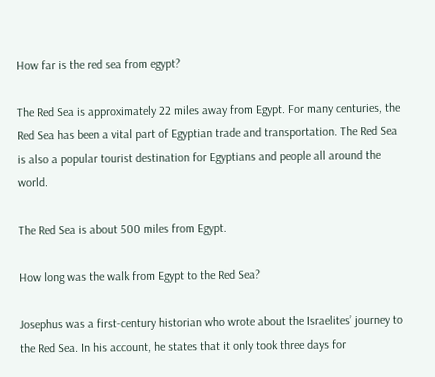How far is the red sea from egypt?

The Red Sea is approximately 22 miles away from Egypt. For many centuries, the Red Sea has been a vital part of Egyptian trade and transportation. The Red Sea is also a popular tourist destination for Egyptians and people all around the world.

The Red Sea is about 500 miles from Egypt.

How long was the walk from Egypt to the Red Sea?

Josephus was a first-century historian who wrote about the Israelites’ journey to the Red Sea. In his account, he states that it only took three days for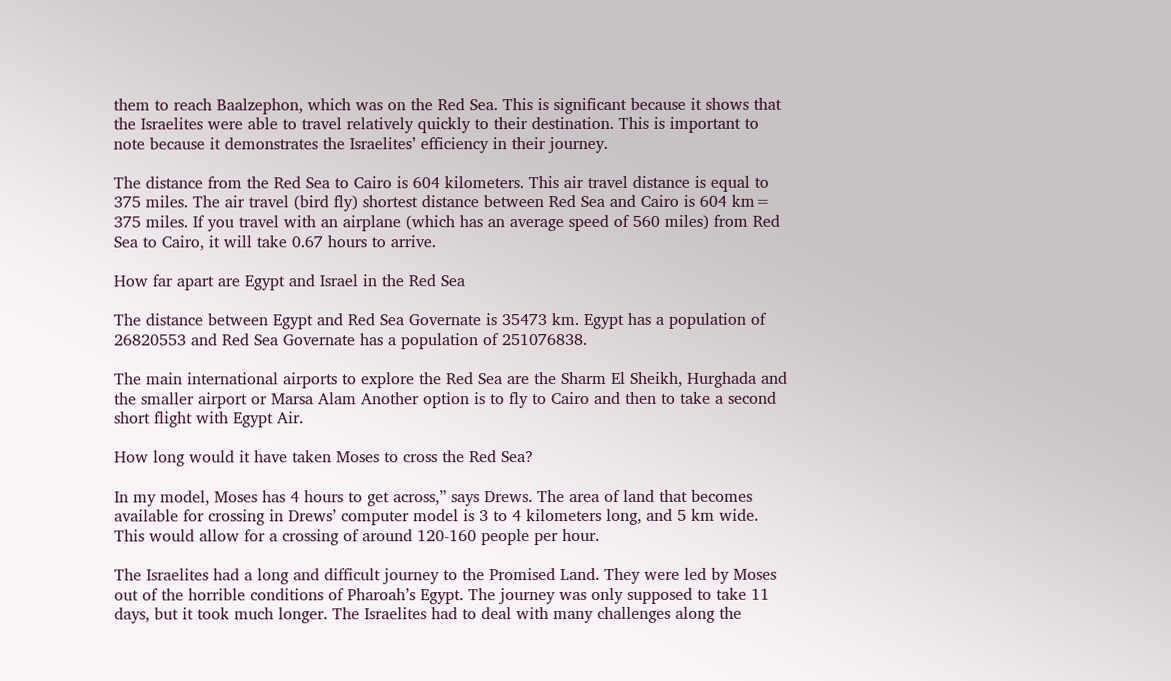them to reach Baalzephon, which was on the Red Sea. This is significant because it shows that the Israelites were able to travel relatively quickly to their destination. This is important to note because it demonstrates the Israelites’ efficiency in their journey.

The distance from the Red Sea to Cairo is 604 kilometers. This air travel distance is equal to 375 miles. The air travel (bird fly) shortest distance between Red Sea and Cairo is 604 km= 375 miles. If you travel with an airplane (which has an average speed of 560 miles) from Red Sea to Cairo, it will take 0.67 hours to arrive.

How far apart are Egypt and Israel in the Red Sea

The distance between Egypt and Red Sea Governate is 35473 km. Egypt has a population of 26820553 and Red Sea Governate has a population of 251076838.

The main international airports to explore the Red Sea are the Sharm El Sheikh, Hurghada and the smaller airport or Marsa Alam Another option is to fly to Cairo and then to take a second short flight with Egypt Air.

How long would it have taken Moses to cross the Red Sea?

In my model, Moses has 4 hours to get across,” says Drews. The area of land that becomes available for crossing in Drews’ computer model is 3 to 4 kilometers long, and 5 km wide. This would allow for a crossing of around 120-160 people per hour.

The Israelites had a long and difficult journey to the Promised Land. They were led by Moses out of the horrible conditions of Pharoah’s Egypt. The journey was only supposed to take 11 days, but it took much longer. The Israelites had to deal with many challenges along the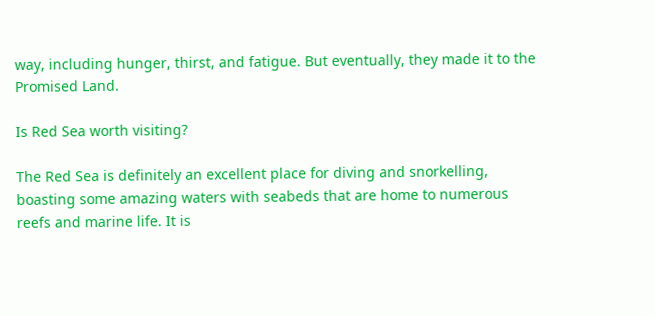way, including hunger, thirst, and fatigue. But eventually, they made it to the Promised Land.

Is Red Sea worth visiting?

The Red Sea is definitely an excellent place for diving and snorkelling, boasting some amazing waters with seabeds that are home to numerous reefs and marine life. It is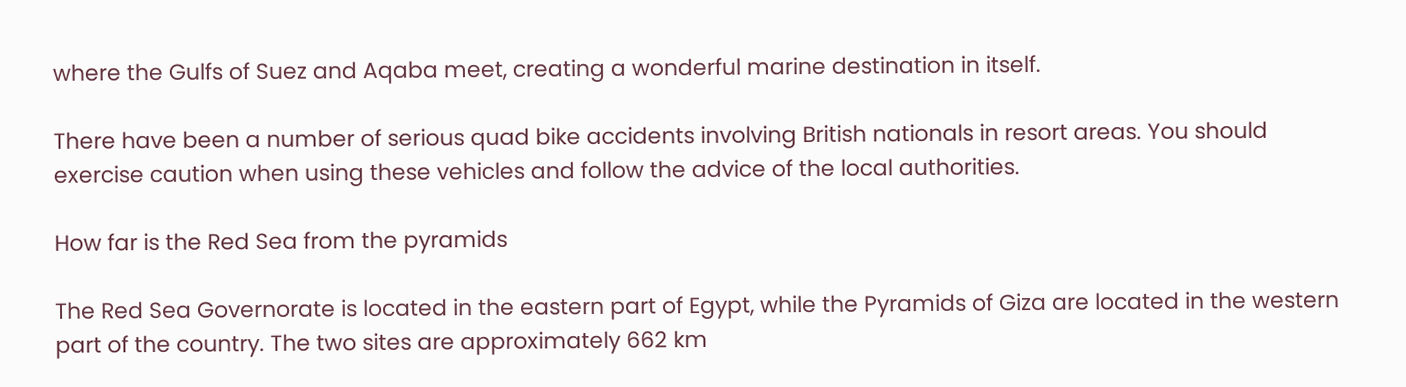where the Gulfs of Suez and Aqaba meet, creating a wonderful marine destination in itself.

There have been a number of serious quad bike accidents involving British nationals in resort areas. You should exercise caution when using these vehicles and follow the advice of the local authorities.

How far is the Red Sea from the pyramids

The Red Sea Governorate is located in the eastern part of Egypt, while the Pyramids of Giza are located in the western part of the country. The two sites are approximately 662 km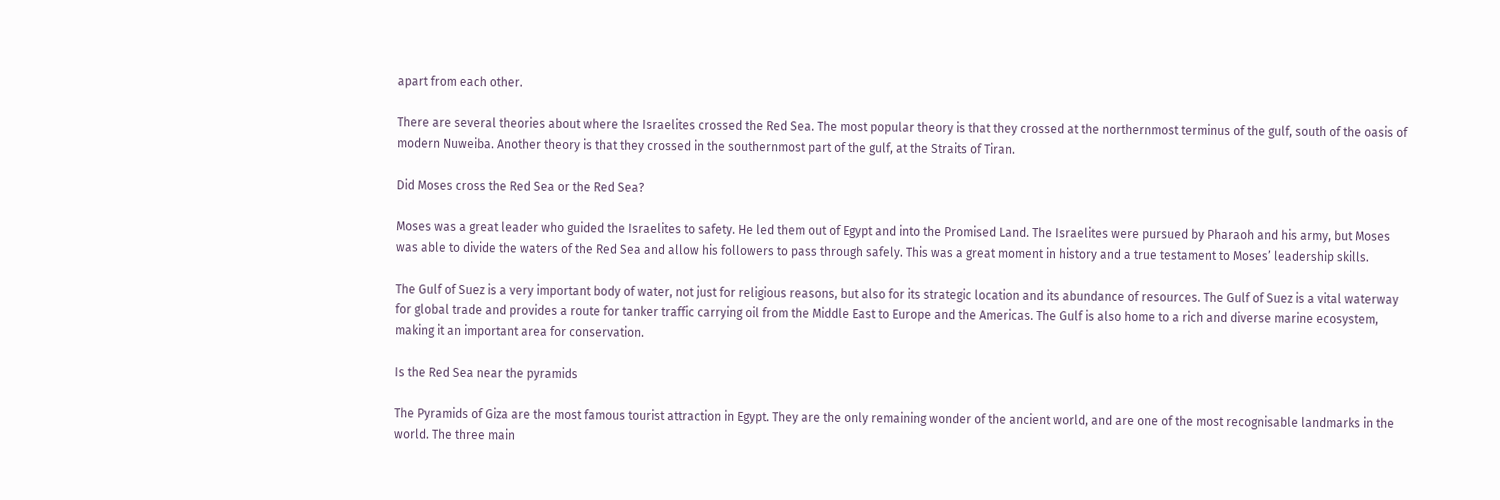apart from each other.

There are several theories about where the Israelites crossed the Red Sea. The most popular theory is that they crossed at the northernmost terminus of the gulf, south of the oasis of modern Nuweiba. Another theory is that they crossed in the southernmost part of the gulf, at the Straits of Tiran.

Did Moses cross the Red Sea or the Red Sea?

Moses was a great leader who guided the Israelites to safety. He led them out of Egypt and into the Promised Land. The Israelites were pursued by Pharaoh and his army, but Moses was able to divide the waters of the Red Sea and allow his followers to pass through safely. This was a great moment in history and a true testament to Moses’ leadership skills.

The Gulf of Suez is a very important body of water, not just for religious reasons, but also for its strategic location and its abundance of resources. The Gulf of Suez is a vital waterway for global trade and provides a route for tanker traffic carrying oil from the Middle East to Europe and the Americas. The Gulf is also home to a rich and diverse marine ecosystem, making it an important area for conservation.

Is the Red Sea near the pyramids

The Pyramids of Giza are the most famous tourist attraction in Egypt. They are the only remaining wonder of the ancient world, and are one of the most recognisable landmarks in the world. The three main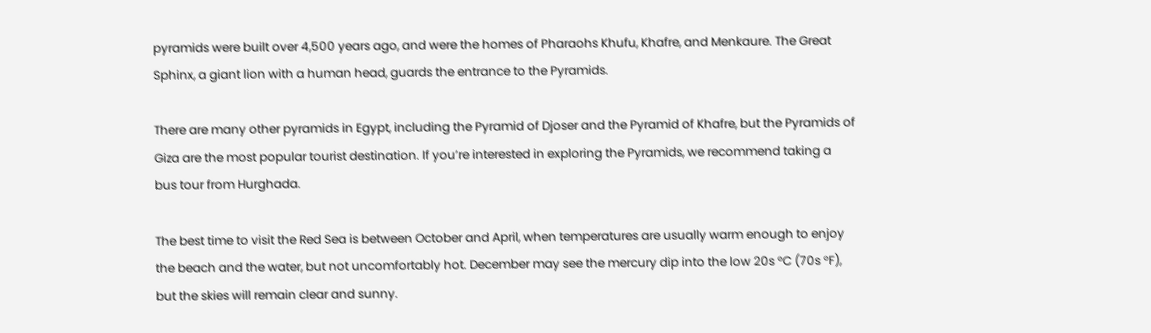pyramids were built over 4,500 years ago, and were the homes of Pharaohs Khufu, Khafre, and Menkaure. The Great Sphinx, a giant lion with a human head, guards the entrance to the Pyramids.

There are many other pyramids in Egypt, including the Pyramid of Djoser and the Pyramid of Khafre, but the Pyramids of Giza are the most popular tourist destination. If you’re interested in exploring the Pyramids, we recommend taking a bus tour from Hurghada.

The best time to visit the Red Sea is between October and April, when temperatures are usually warm enough to enjoy the beach and the water, but not uncomfortably hot. December may see the mercury dip into the low 20s °C (70s °F), but the skies will remain clear and sunny.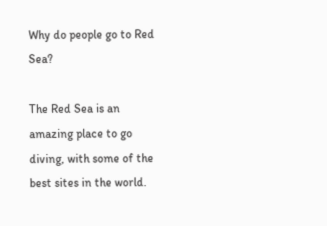Why do people go to Red Sea?

The Red Sea is an amazing place to go diving, with some of the best sites in the world.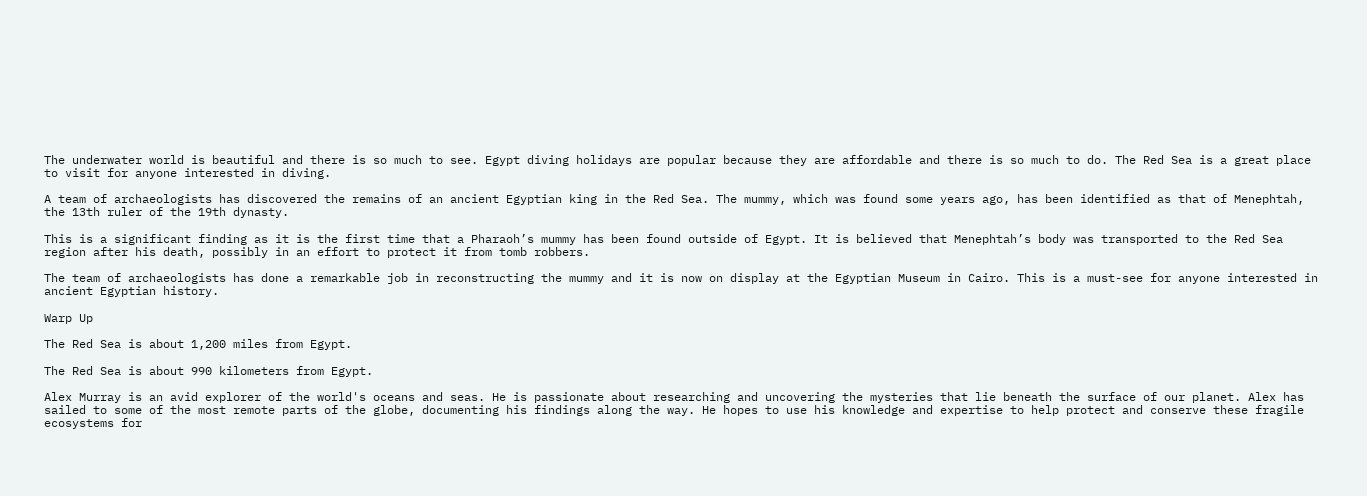The underwater world is beautiful and there is so much to see. Egypt diving holidays are popular because they are affordable and there is so much to do. The Red Sea is a great place to visit for anyone interested in diving.

A team of archaeologists has discovered the remains of an ancient Egyptian king in the Red Sea. The mummy, which was found some years ago, has been identified as that of Menephtah, the 13th ruler of the 19th dynasty.

This is a significant finding as it is the first time that a Pharaoh’s mummy has been found outside of Egypt. It is believed that Menephtah’s body was transported to the Red Sea region after his death, possibly in an effort to protect it from tomb robbers.

The team of archaeologists has done a remarkable job in reconstructing the mummy and it is now on display at the Egyptian Museum in Cairo. This is a must-see for anyone interested in ancient Egyptian history.

Warp Up

The Red Sea is about 1,200 miles from Egypt.

The Red Sea is about 990 kilometers from Egypt.

Alex Murray is an avid explorer of the world's oceans and seas. He is passionate about researching and uncovering the mysteries that lie beneath the surface of our planet. Alex has sailed to some of the most remote parts of the globe, documenting his findings along the way. He hopes to use his knowledge and expertise to help protect and conserve these fragile ecosystems for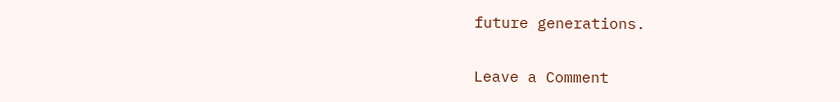future generations.

Leave a Comment